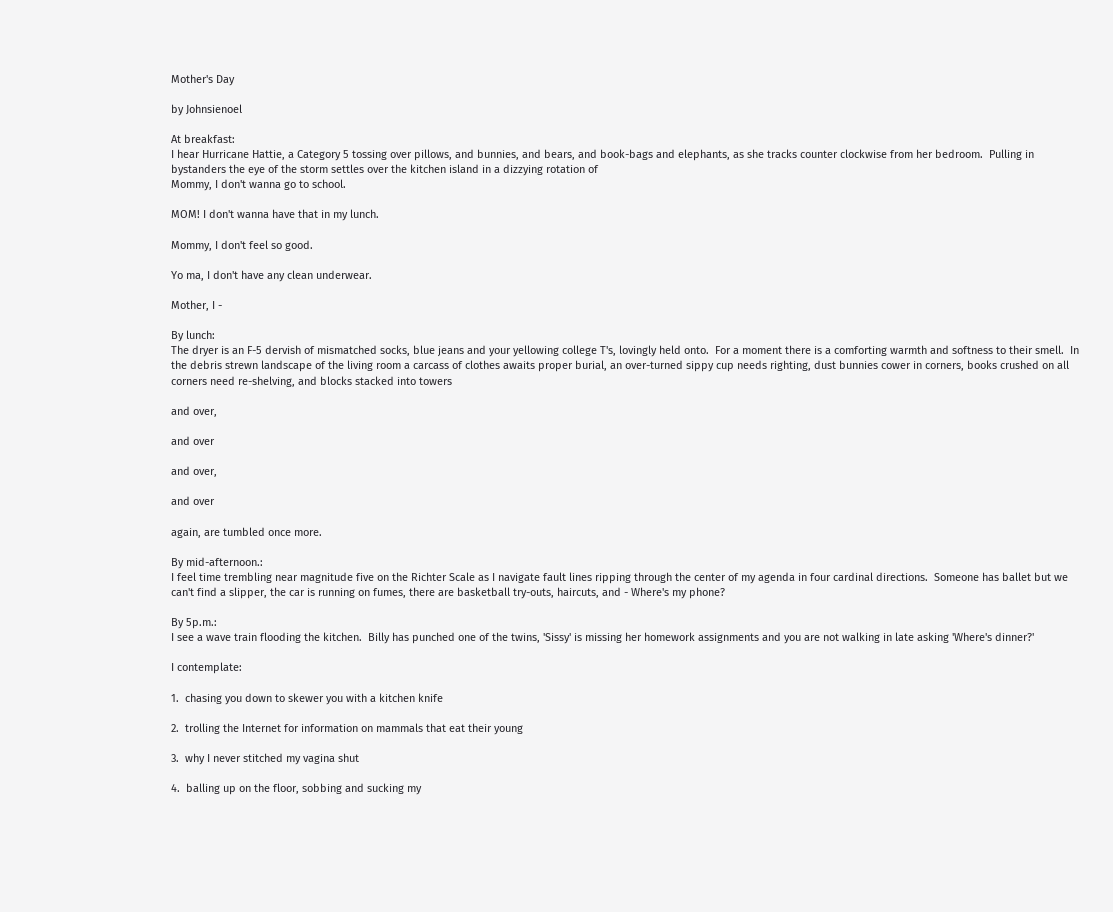Mother's Day

by Johnsienoel

At breakfast:
I hear Hurricane Hattie, a Category 5 tossing over pillows, and bunnies, and bears, and book-bags and elephants, as she tracks counter clockwise from her bedroom.  Pulling in bystanders the eye of the storm settles over the kitchen island in a dizzying rotation of
Mommy, I don't wanna go to school.

MOM! I don't wanna have that in my lunch.

Mommy, I don't feel so good.

Yo ma, I don't have any clean underwear.

Mother, I -

By lunch:
The dryer is an F-5 dervish of mismatched socks, blue jeans and your yellowing college T's, lovingly held onto.  For a moment there is a comforting warmth and softness to their smell.  In the debris strewn landscape of the living room a carcass of clothes awaits proper burial, an over-turned sippy cup needs righting, dust bunnies cower in corners, books crushed on all corners need re-shelving, and blocks stacked into towers

and over,

and over

and over,

and over

again, are tumbled once more.

By mid-afternoon.:
I feel time trembling near magnitude five on the Richter Scale as I navigate fault lines ripping through the center of my agenda in four cardinal directions.  Someone has ballet but we can't find a slipper, the car is running on fumes, there are basketball try-outs, haircuts, and - Where's my phone?

By 5p.m.:
I see a wave train flooding the kitchen.  Billy has punched one of the twins, 'Sissy' is missing her homework assignments and you are not walking in late asking 'Where's dinner?'

I contemplate:

1.  chasing you down to skewer you with a kitchen knife

2.  trolling the Internet for information on mammals that eat their young

3.  why I never stitched my vagina shut

4.  balling up on the floor, sobbing and sucking my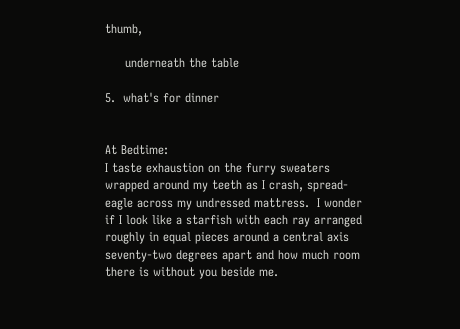thumb,

     underneath the table

5.  what's for dinner


At Bedtime:
I taste exhaustion on the furry sweaters wrapped around my teeth as I crash, spread-eagle across my undressed mattress.  I wonder if I look like a starfish with each ray arranged roughly in equal pieces around a central axis seventy-two degrees apart and how much room there is without you beside me.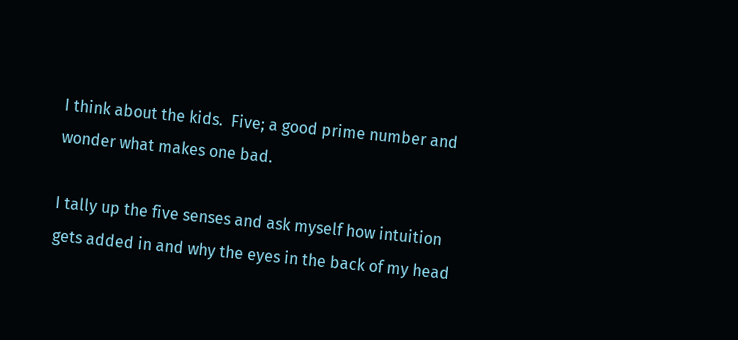I think about the kids.  Five; a good prime number and wonder what makes one bad.

I tally up the five senses and ask myself how intuition gets added in and why the eyes in the back of my head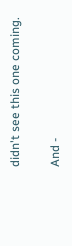didn't see this one coming.

And -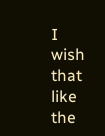I wish that like the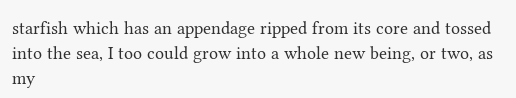starfish which has an appendage ripped from its core and tossed into the sea, I too could grow into a whole new being, or two, as my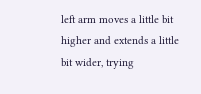left arm moves a little bit higher and extends a little bit wider, trying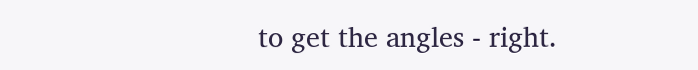to get the angles - right.